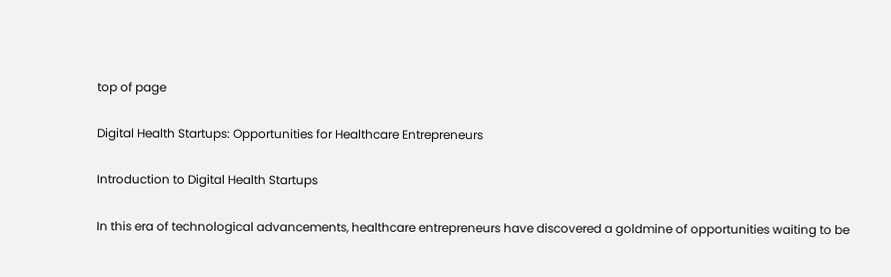top of page

Digital Health Startups: Opportunities for Healthcare Entrepreneurs

Introduction to Digital Health Startups

In this era of technological advancements, healthcare entrepreneurs have discovered a goldmine of opportunities waiting to be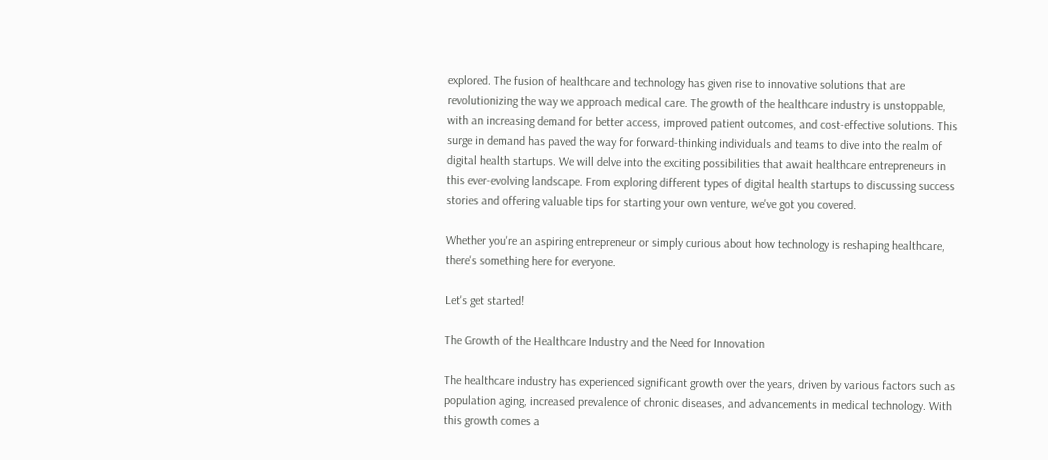explored. The fusion of healthcare and technology has given rise to innovative solutions that are revolutionizing the way we approach medical care. The growth of the healthcare industry is unstoppable, with an increasing demand for better access, improved patient outcomes, and cost-effective solutions. This surge in demand has paved the way for forward-thinking individuals and teams to dive into the realm of digital health startups. We will delve into the exciting possibilities that await healthcare entrepreneurs in this ever-evolving landscape. From exploring different types of digital health startups to discussing success stories and offering valuable tips for starting your own venture, we've got you covered.

Whether you're an aspiring entrepreneur or simply curious about how technology is reshaping healthcare, there's something here for everyone.

Let's get started!

The Growth of the Healthcare Industry and the Need for Innovation

The healthcare industry has experienced significant growth over the years, driven by various factors such as population aging, increased prevalence of chronic diseases, and advancements in medical technology. With this growth comes a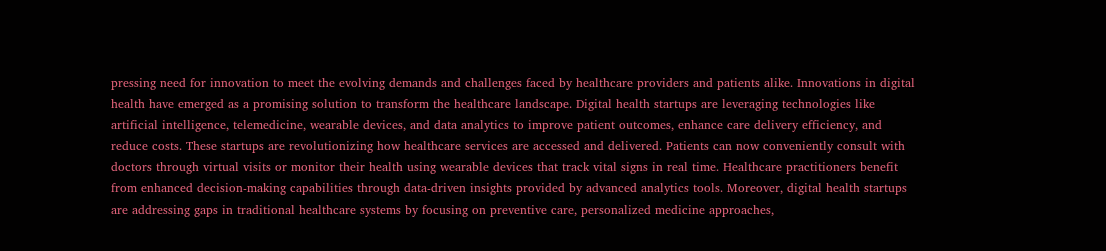pressing need for innovation to meet the evolving demands and challenges faced by healthcare providers and patients alike. Innovations in digital health have emerged as a promising solution to transform the healthcare landscape. Digital health startups are leveraging technologies like artificial intelligence, telemedicine, wearable devices, and data analytics to improve patient outcomes, enhance care delivery efficiency, and reduce costs. These startups are revolutionizing how healthcare services are accessed and delivered. Patients can now conveniently consult with doctors through virtual visits or monitor their health using wearable devices that track vital signs in real time. Healthcare practitioners benefit from enhanced decision-making capabilities through data-driven insights provided by advanced analytics tools. Moreover, digital health startups are addressing gaps in traditional healthcare systems by focusing on preventive care, personalized medicine approaches,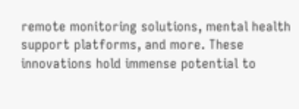remote monitoring solutions, mental health support platforms, and more. These innovations hold immense potential to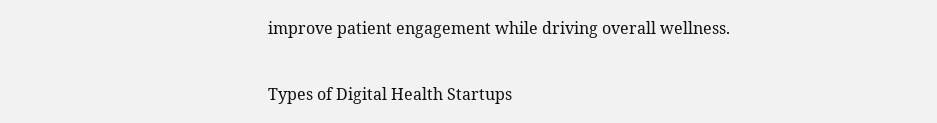improve patient engagement while driving overall wellness.

Types of Digital Health Startups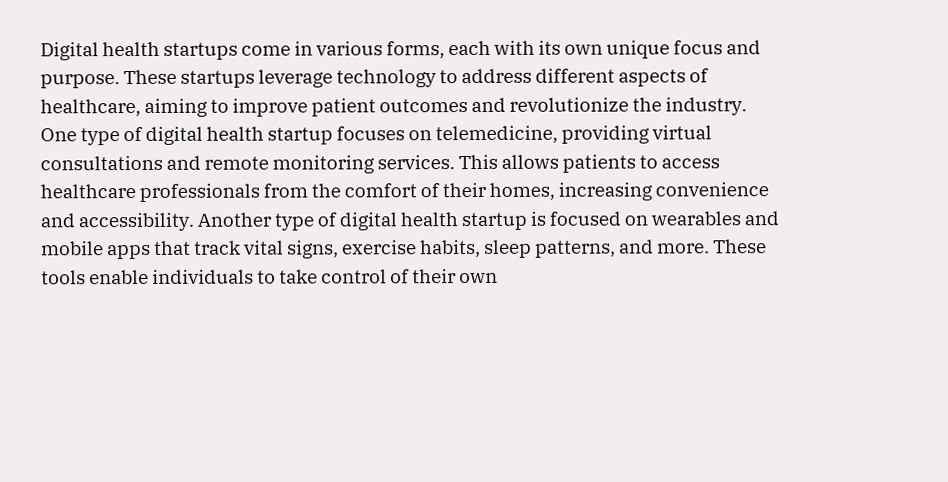Digital health startups come in various forms, each with its own unique focus and purpose. These startups leverage technology to address different aspects of healthcare, aiming to improve patient outcomes and revolutionize the industry. One type of digital health startup focuses on telemedicine, providing virtual consultations and remote monitoring services. This allows patients to access healthcare professionals from the comfort of their homes, increasing convenience and accessibility. Another type of digital health startup is focused on wearables and mobile apps that track vital signs, exercise habits, sleep patterns, and more. These tools enable individuals to take control of their own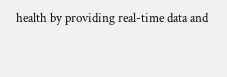health by providing real-time data and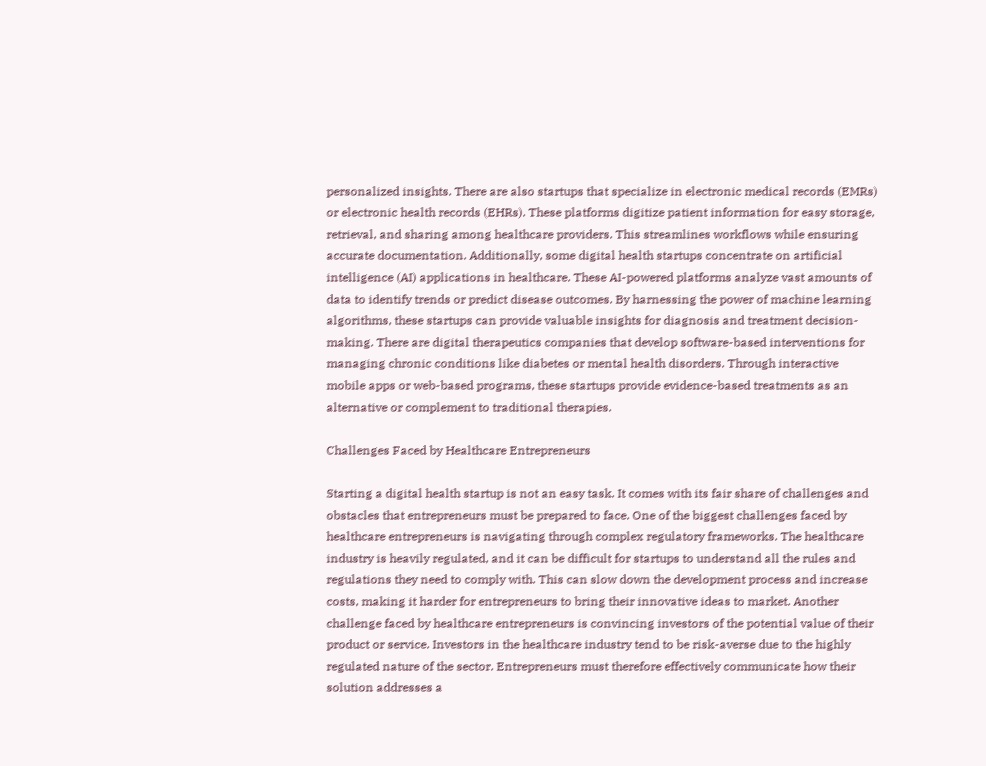personalized insights. There are also startups that specialize in electronic medical records (EMRs) or electronic health records (EHRs). These platforms digitize patient information for easy storage, retrieval, and sharing among healthcare providers. This streamlines workflows while ensuring accurate documentation. Additionally, some digital health startups concentrate on artificial intelligence (AI) applications in healthcare. These AI-powered platforms analyze vast amounts of data to identify trends or predict disease outcomes. By harnessing the power of machine learning algorithms, these startups can provide valuable insights for diagnosis and treatment decision-making. There are digital therapeutics companies that develop software-based interventions for managing chronic conditions like diabetes or mental health disorders. Through interactive mobile apps or web-based programs, these startups provide evidence-based treatments as an alternative or complement to traditional therapies.

Challenges Faced by Healthcare Entrepreneurs

Starting a digital health startup is not an easy task. It comes with its fair share of challenges and obstacles that entrepreneurs must be prepared to face. One of the biggest challenges faced by healthcare entrepreneurs is navigating through complex regulatory frameworks. The healthcare industry is heavily regulated, and it can be difficult for startups to understand all the rules and regulations they need to comply with. This can slow down the development process and increase costs, making it harder for entrepreneurs to bring their innovative ideas to market. Another challenge faced by healthcare entrepreneurs is convincing investors of the potential value of their product or service. Investors in the healthcare industry tend to be risk-averse due to the highly regulated nature of the sector. Entrepreneurs must therefore effectively communicate how their solution addresses a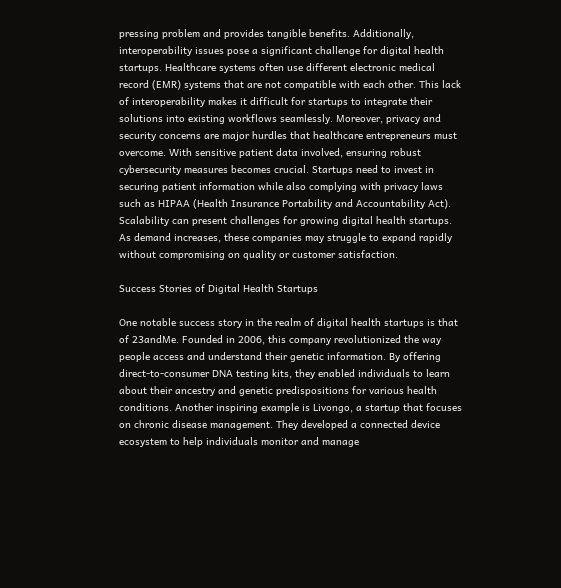pressing problem and provides tangible benefits. Additionally, interoperability issues pose a significant challenge for digital health startups. Healthcare systems often use different electronic medical record (EMR) systems that are not compatible with each other. This lack of interoperability makes it difficult for startups to integrate their solutions into existing workflows seamlessly. Moreover, privacy and security concerns are major hurdles that healthcare entrepreneurs must overcome. With sensitive patient data involved, ensuring robust cybersecurity measures becomes crucial. Startups need to invest in securing patient information while also complying with privacy laws such as HIPAA (Health Insurance Portability and Accountability Act). Scalability can present challenges for growing digital health startups. As demand increases, these companies may struggle to expand rapidly without compromising on quality or customer satisfaction.

Success Stories of Digital Health Startups

One notable success story in the realm of digital health startups is that of 23andMe. Founded in 2006, this company revolutionized the way people access and understand their genetic information. By offering direct-to-consumer DNA testing kits, they enabled individuals to learn about their ancestry and genetic predispositions for various health conditions. Another inspiring example is Livongo, a startup that focuses on chronic disease management. They developed a connected device ecosystem to help individuals monitor and manage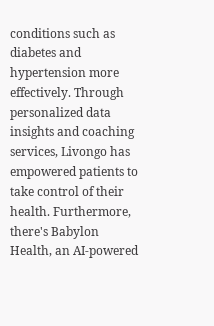conditions such as diabetes and hypertension more effectively. Through personalized data insights and coaching services, Livongo has empowered patients to take control of their health. Furthermore, there's Babylon Health, an AI-powered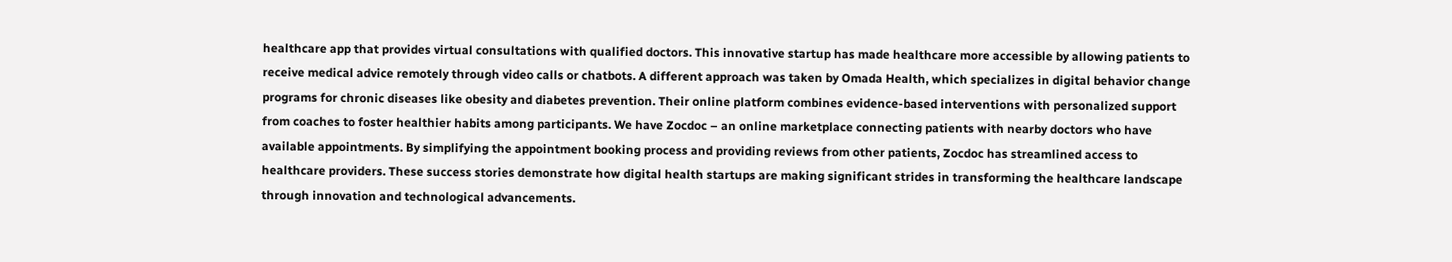healthcare app that provides virtual consultations with qualified doctors. This innovative startup has made healthcare more accessible by allowing patients to receive medical advice remotely through video calls or chatbots. A different approach was taken by Omada Health, which specializes in digital behavior change programs for chronic diseases like obesity and diabetes prevention. Their online platform combines evidence-based interventions with personalized support from coaches to foster healthier habits among participants. We have Zocdoc – an online marketplace connecting patients with nearby doctors who have available appointments. By simplifying the appointment booking process and providing reviews from other patients, Zocdoc has streamlined access to healthcare providers. These success stories demonstrate how digital health startups are making significant strides in transforming the healthcare landscape through innovation and technological advancements.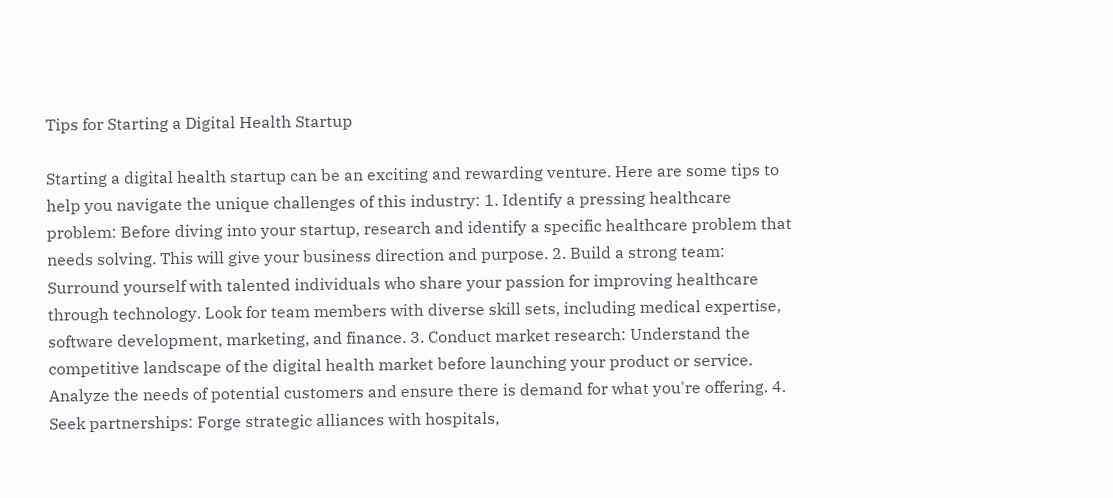Tips for Starting a Digital Health Startup

Starting a digital health startup can be an exciting and rewarding venture. Here are some tips to help you navigate the unique challenges of this industry: 1. Identify a pressing healthcare problem: Before diving into your startup, research and identify a specific healthcare problem that needs solving. This will give your business direction and purpose. 2. Build a strong team: Surround yourself with talented individuals who share your passion for improving healthcare through technology. Look for team members with diverse skill sets, including medical expertise, software development, marketing, and finance. 3. Conduct market research: Understand the competitive landscape of the digital health market before launching your product or service. Analyze the needs of potential customers and ensure there is demand for what you're offering. 4. Seek partnerships: Forge strategic alliances with hospitals,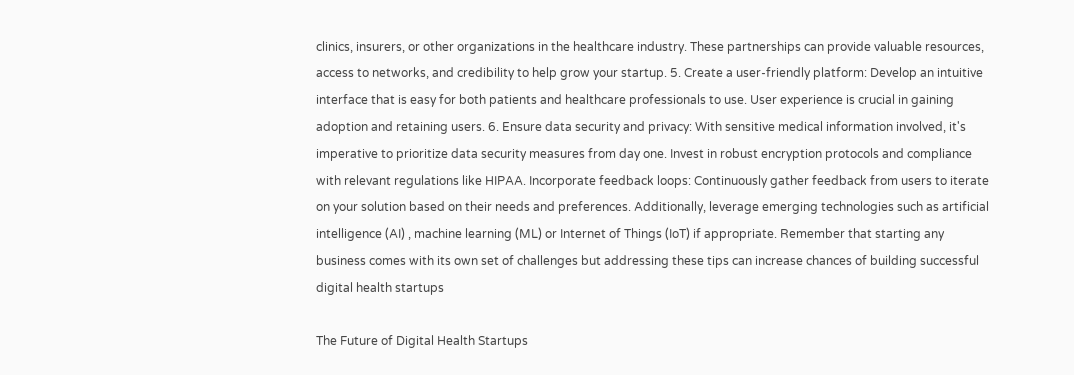clinics, insurers, or other organizations in the healthcare industry. These partnerships can provide valuable resources, access to networks, and credibility to help grow your startup. 5. Create a user-friendly platform: Develop an intuitive interface that is easy for both patients and healthcare professionals to use. User experience is crucial in gaining adoption and retaining users. 6. Ensure data security and privacy: With sensitive medical information involved, it's imperative to prioritize data security measures from day one. Invest in robust encryption protocols and compliance with relevant regulations like HIPAA. Incorporate feedback loops: Continuously gather feedback from users to iterate on your solution based on their needs and preferences. Additionally, leverage emerging technologies such as artificial intelligence (AI) , machine learning (ML) or Internet of Things (IoT) if appropriate. Remember that starting any business comes with its own set of challenges but addressing these tips can increase chances of building successful digital health startups

The Future of Digital Health Startups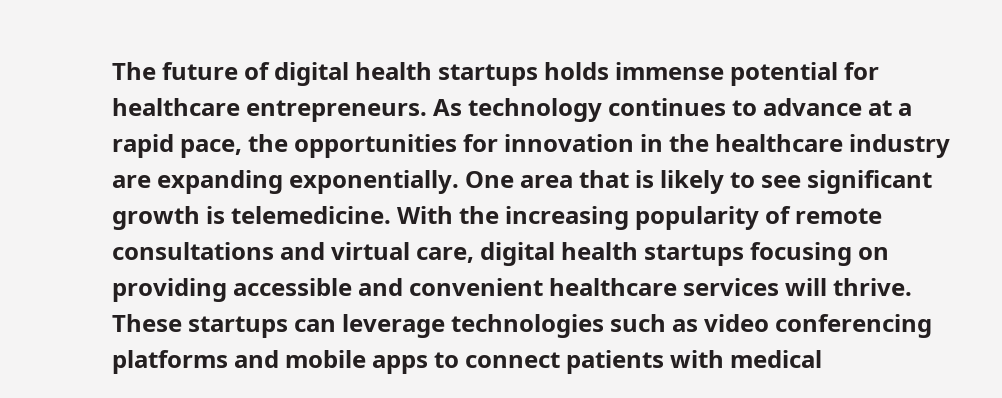The future of digital health startups holds immense potential for healthcare entrepreneurs. As technology continues to advance at a rapid pace, the opportunities for innovation in the healthcare industry are expanding exponentially. One area that is likely to see significant growth is telemedicine. With the increasing popularity of remote consultations and virtual care, digital health startups focusing on providing accessible and convenient healthcare services will thrive. These startups can leverage technologies such as video conferencing platforms and mobile apps to connect patients with medical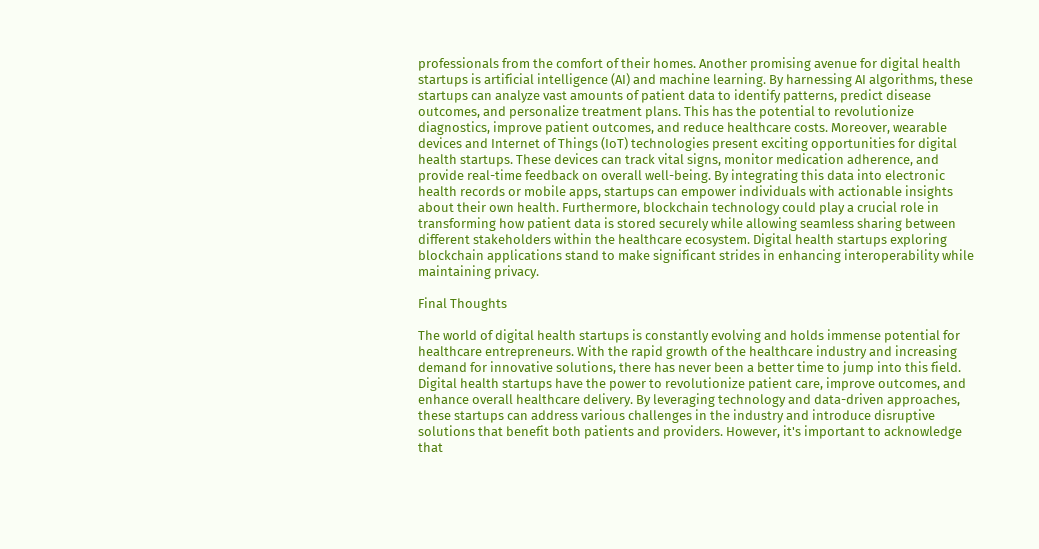professionals from the comfort of their homes. Another promising avenue for digital health startups is artificial intelligence (AI) and machine learning. By harnessing AI algorithms, these startups can analyze vast amounts of patient data to identify patterns, predict disease outcomes, and personalize treatment plans. This has the potential to revolutionize diagnostics, improve patient outcomes, and reduce healthcare costs. Moreover, wearable devices and Internet of Things (IoT) technologies present exciting opportunities for digital health startups. These devices can track vital signs, monitor medication adherence, and provide real-time feedback on overall well-being. By integrating this data into electronic health records or mobile apps, startups can empower individuals with actionable insights about their own health. Furthermore, blockchain technology could play a crucial role in transforming how patient data is stored securely while allowing seamless sharing between different stakeholders within the healthcare ecosystem. Digital health startups exploring blockchain applications stand to make significant strides in enhancing interoperability while maintaining privacy.

Final Thoughts

The world of digital health startups is constantly evolving and holds immense potential for healthcare entrepreneurs. With the rapid growth of the healthcare industry and increasing demand for innovative solutions, there has never been a better time to jump into this field. Digital health startups have the power to revolutionize patient care, improve outcomes, and enhance overall healthcare delivery. By leveraging technology and data-driven approaches, these startups can address various challenges in the industry and introduce disruptive solutions that benefit both patients and providers. However, it's important to acknowledge that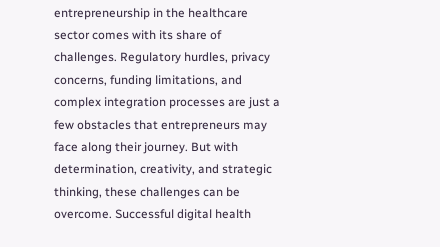entrepreneurship in the healthcare sector comes with its share of challenges. Regulatory hurdles, privacy concerns, funding limitations, and complex integration processes are just a few obstacles that entrepreneurs may face along their journey. But with determination, creativity, and strategic thinking, these challenges can be overcome. Successful digital health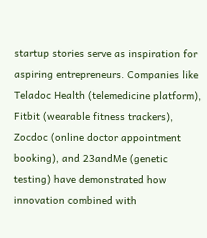startup stories serve as inspiration for aspiring entrepreneurs. Companies like Teladoc Health (telemedicine platform), Fitbit (wearable fitness trackers), Zocdoc (online doctor appointment booking), and 23andMe (genetic testing) have demonstrated how innovation combined with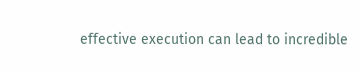effective execution can lead to incredible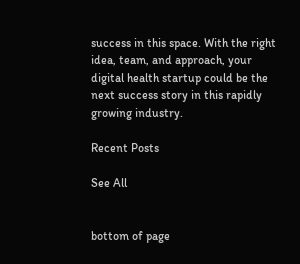success in this space. With the right idea, team, and approach, your digital health startup could be the next success story in this rapidly growing industry.

Recent Posts

See All


bottom of page